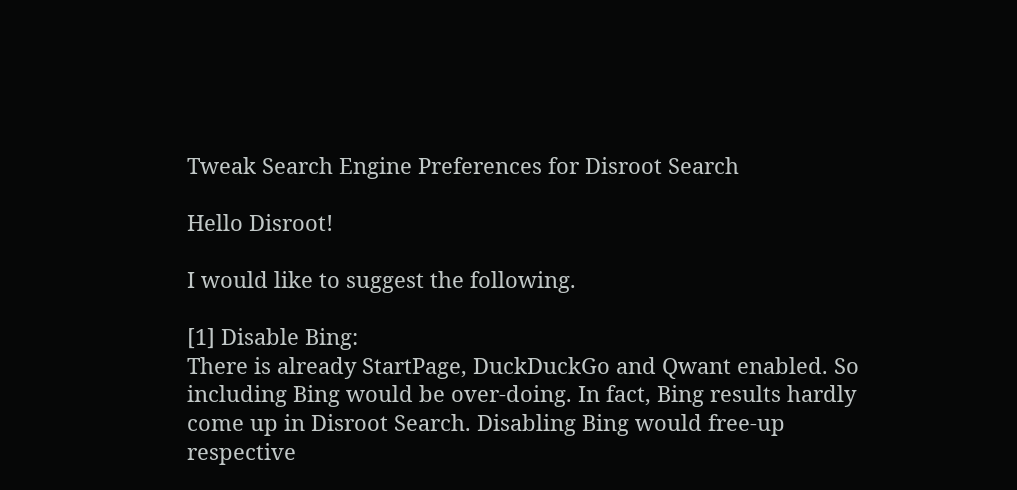Tweak Search Engine Preferences for Disroot Search

Hello Disroot!

I would like to suggest the following.

[1] Disable Bing:
There is already StartPage, DuckDuckGo and Qwant enabled. So including Bing would be over-doing. In fact, Bing results hardly come up in Disroot Search. Disabling Bing would free-up respective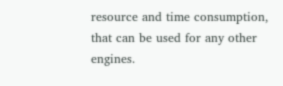resource and time consumption, that can be used for any other engines.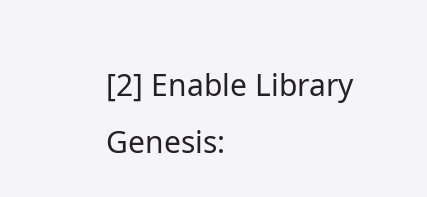[2] Enable Library Genesis: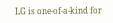LG is one-of-a-kind for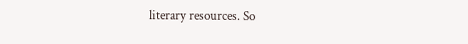literary resources. So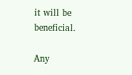it will be beneficial.

Any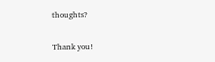thoughts?

Thank you!